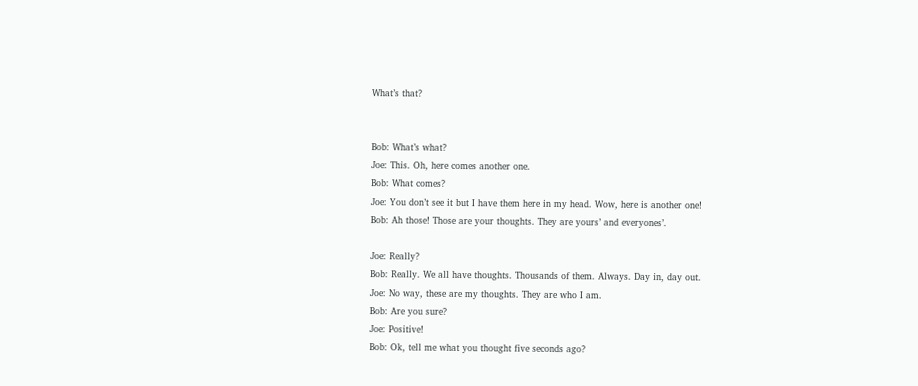What’s that?


Bob: What’s what?
Joe: This. Oh, here comes another one.
Bob: What comes?
Joe: You don’t see it but I have them here in my head. Wow, here is another one!
Bob: Ah those! Those are your thoughts. They are yours’ and everyones’.

Joe: Really?
Bob: Really. We all have thoughts. Thousands of them. Always. Day in, day out.
Joe: No way, these are my thoughts. They are who I am.
Bob: Are you sure?
Joe: Positive!
Bob: Ok, tell me what you thought five seconds ago?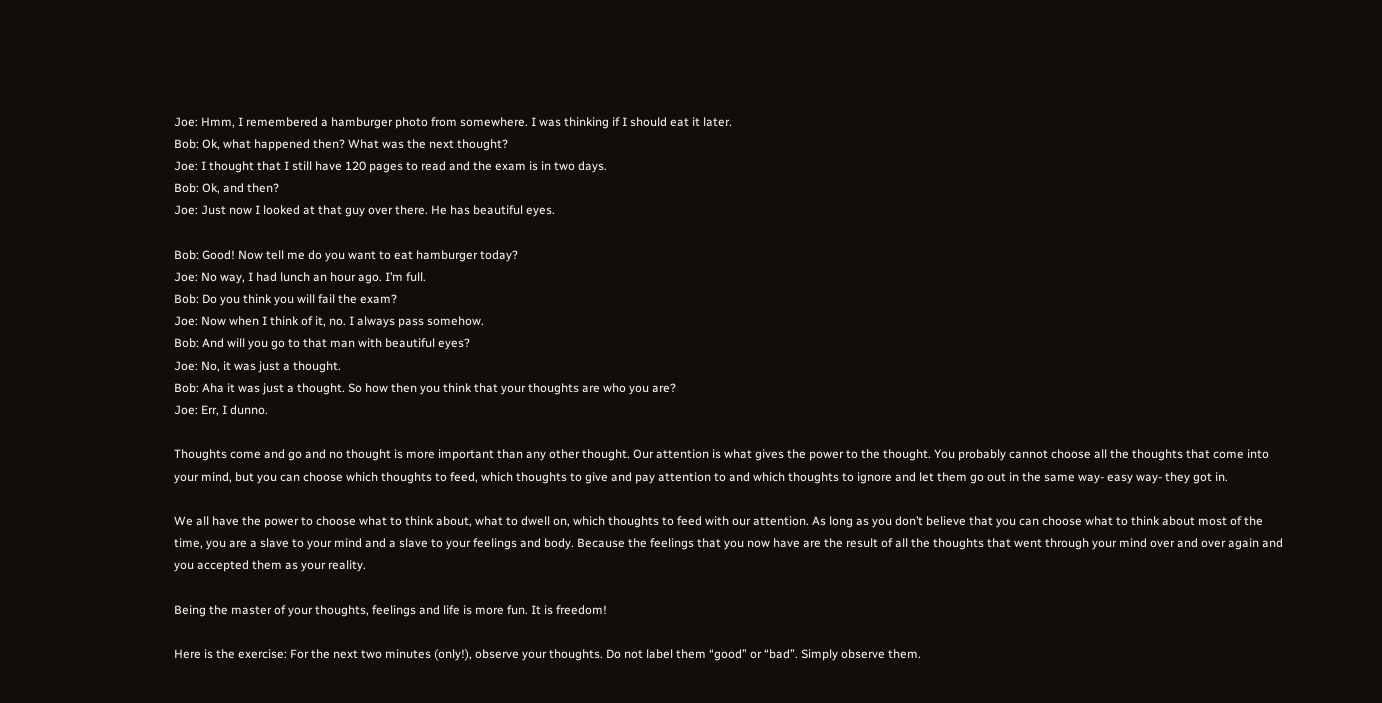Joe: Hmm, I remembered a hamburger photo from somewhere. I was thinking if I should eat it later.
Bob: Ok, what happened then? What was the next thought?
Joe: I thought that I still have 120 pages to read and the exam is in two days.
Bob: Ok, and then?
Joe: Just now I looked at that guy over there. He has beautiful eyes.

Bob: Good! Now tell me do you want to eat hamburger today?
Joe: No way, I had lunch an hour ago. I’m full.
Bob: Do you think you will fail the exam?
Joe: Now when I think of it, no. I always pass somehow.
Bob: And will you go to that man with beautiful eyes?
Joe: No, it was just a thought.
Bob: Aha it was just a thought. So how then you think that your thoughts are who you are?
Joe: Err, I dunno.

Thoughts come and go and no thought is more important than any other thought. Our attention is what gives the power to the thought. You probably cannot choose all the thoughts that come into your mind, but you can choose which thoughts to feed, which thoughts to give and pay attention to and which thoughts to ignore and let them go out in the same way- easy way- they got in.

We all have the power to choose what to think about, what to dwell on, which thoughts to feed with our attention. As long as you don’t believe that you can choose what to think about most of the time, you are a slave to your mind and a slave to your feelings and body. Because the feelings that you now have are the result of all the thoughts that went through your mind over and over again and you accepted them as your reality.

Being the master of your thoughts, feelings and life is more fun. It is freedom!

Here is the exercise: For the next two minutes (only!), observe your thoughts. Do not label them “good” or “bad”. Simply observe them.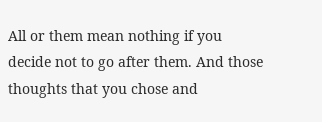All or them mean nothing if you decide not to go after them. And those thoughts that you chose and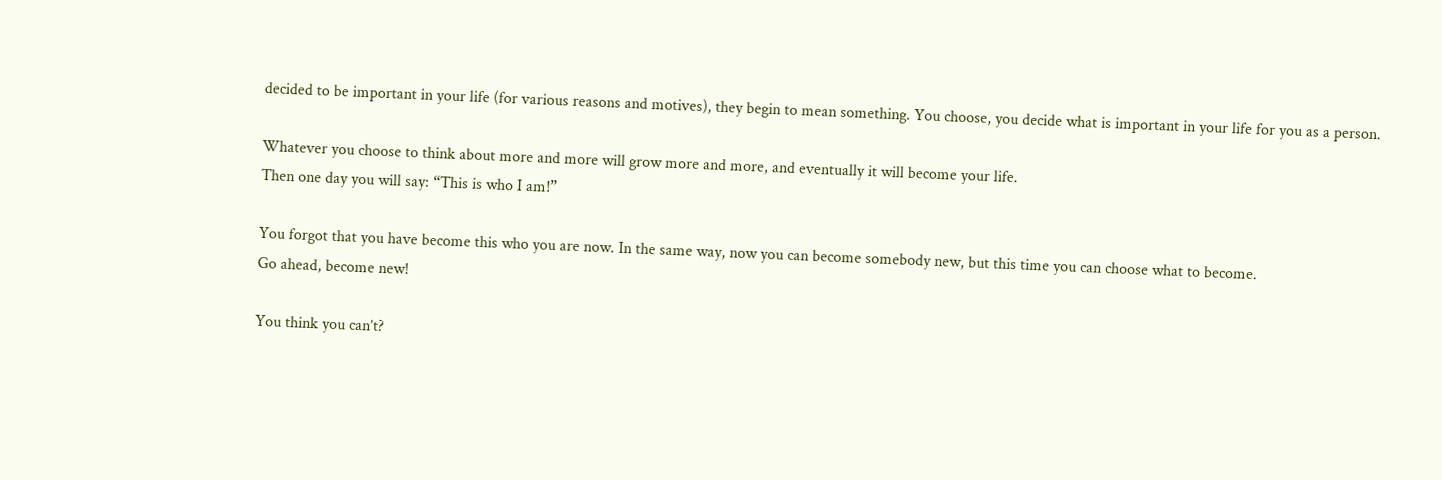decided to be important in your life (for various reasons and motives), they begin to mean something. You choose, you decide what is important in your life for you as a person.

Whatever you choose to think about more and more will grow more and more, and eventually it will become your life.
Then one day you will say: “This is who I am!”

You forgot that you have become this who you are now. In the same way, now you can become somebody new, but this time you can choose what to become.
Go ahead, become new!

You think you can’t?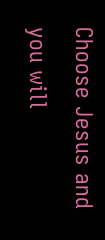Choose Jesus and you will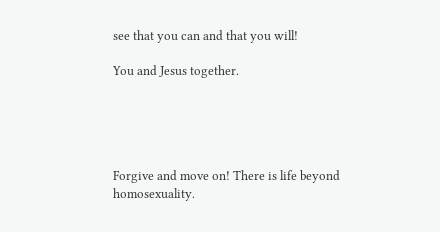see that you can and that you will!

You and Jesus together.





Forgive and move on! There is life beyond homosexuality.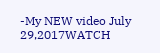-My NEW video July 29,2017WATCH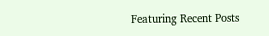Featuring Recent Posts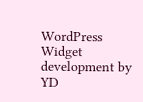WordPress Widget development by YD